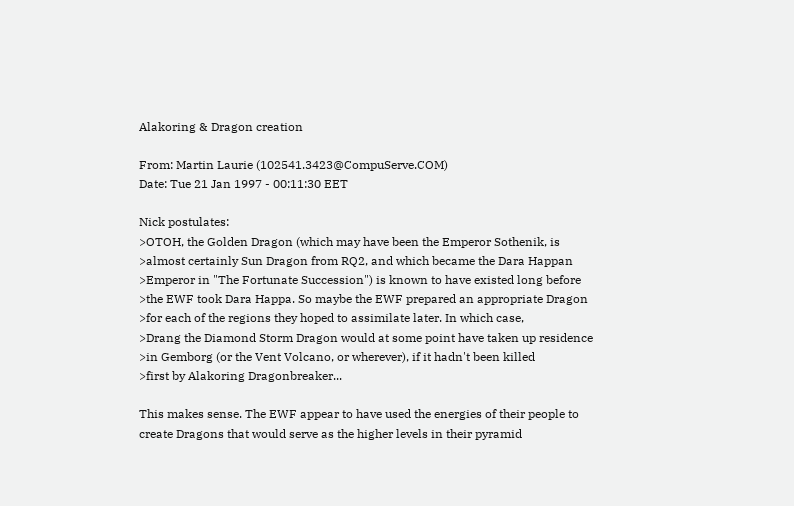Alakoring & Dragon creation

From: Martin Laurie (102541.3423@CompuServe.COM)
Date: Tue 21 Jan 1997 - 00:11:30 EET

Nick postulates:
>OTOH, the Golden Dragon (which may have been the Emperor Sothenik, is
>almost certainly Sun Dragon from RQ2, and which became the Dara Happan
>Emperor in "The Fortunate Succession") is known to have existed long before
>the EWF took Dara Happa. So maybe the EWF prepared an appropriate Dragon
>for each of the regions they hoped to assimilate later. In which case,
>Drang the Diamond Storm Dragon would at some point have taken up residence
>in Gemborg (or the Vent Volcano, or wherever), if it hadn't been killed
>first by Alakoring Dragonbreaker...

This makes sense. The EWF appear to have used the energies of their people to
create Dragons that would serve as the higher levels in their pyramid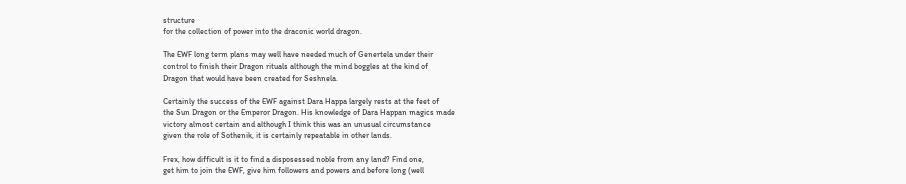structure
for the collection of power into the draconic world dragon.

The EWF long term plans may well have needed much of Genertela under their
control to finish their Dragon rituals although the mind boggles at the kind of
Dragon that would have been created for Seshnela.

Certainly the success of the EWF against Dara Happa largely rests at the feet of
the Sun Dragon or the Emperor Dragon. His knowledge of Dara Happan magics made
victory almost certain and although I think this was an unusual circumstance
given the role of Sothenik, it is certainly repeatable in other lands.

Frex, how difficult is it to find a disposessed noble from any land? Find one,
get him to join the EWF, give him followers and powers and before long (well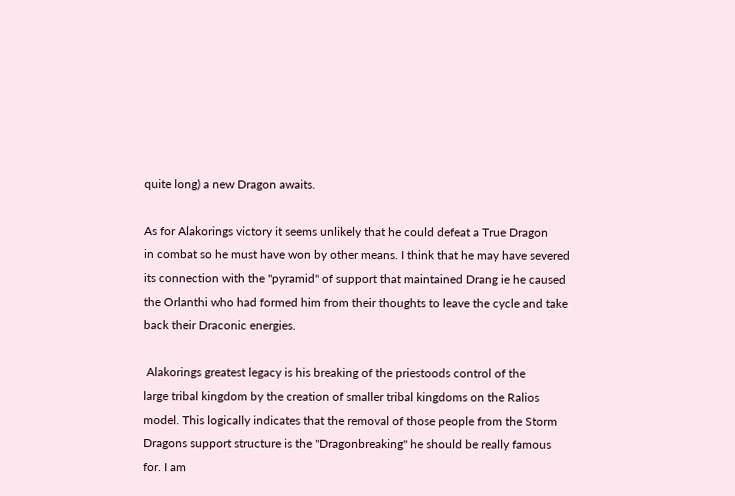quite long) a new Dragon awaits.

As for Alakorings victory it seems unlikely that he could defeat a True Dragon
in combat so he must have won by other means. I think that he may have severed
its connection with the "pyramid" of support that maintained Drang ie he caused
the Orlanthi who had formed him from their thoughts to leave the cycle and take
back their Draconic energies.

 Alakorings greatest legacy is his breaking of the priestoods control of the
large tribal kingdom by the creation of smaller tribal kingdoms on the Ralios
model. This logically indicates that the removal of those people from the Storm
Dragons support structure is the "Dragonbreaking" he should be really famous
for. I am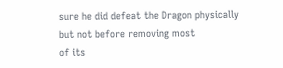sure he did defeat the Dragon physically but not before removing most
of its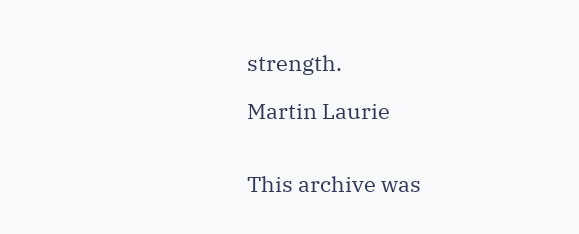strength.

Martin Laurie


This archive was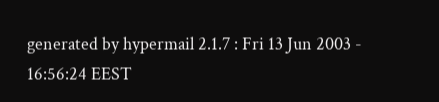generated by hypermail 2.1.7 : Fri 13 Jun 2003 - 16:56:24 EEST